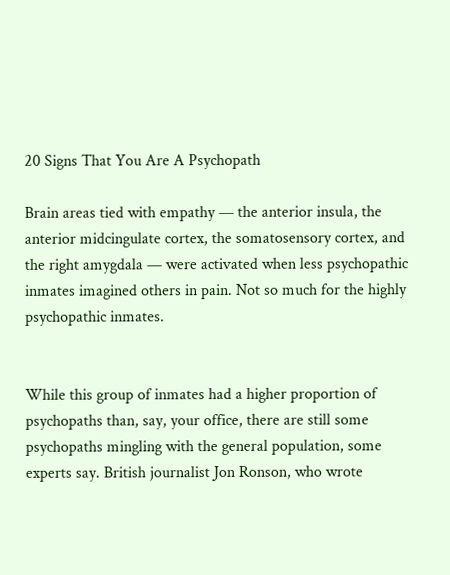20 Signs That You Are A Psychopath

Brain areas tied with empathy — the anterior insula, the anterior midcingulate cortex, the somatosensory cortex, and the right amygdala — were activated when less psychopathic inmates imagined others in pain. Not so much for the highly psychopathic inmates.


While this group of inmates had a higher proportion of psychopaths than, say, your office, there are still some psychopaths mingling with the general population, some experts say. British journalist Jon Ronson, who wrote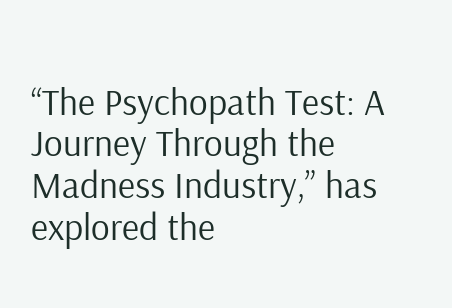“The Psychopath Test: A Journey Through the Madness Industry,” has explored the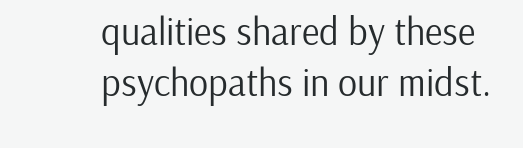qualities shared by these psychopaths in our midst.